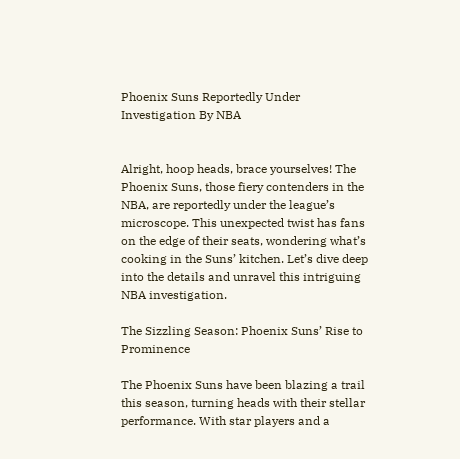Phoenix Suns Reportedly Under Investigation By NBA


Alright, hoop heads, brace yourselves! The Phoenix Suns, those fiery contenders in the NBA, are reportedly under the league’s microscope. This unexpected twist has fans on the edge of their seats, wondering what’s cooking in the Suns’ kitchen. Let’s dive deep into the details and unravel this intriguing NBA investigation.

The Sizzling Season: Phoenix Suns’ Rise to Prominence

The Phoenix Suns have been blazing a trail this season, turning heads with their stellar performance. With star players and a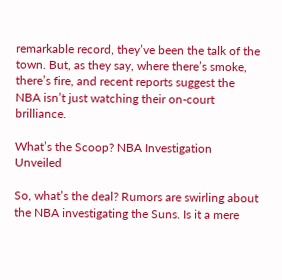remarkable record, they’ve been the talk of the town. But, as they say, where there’s smoke, there’s fire, and recent reports suggest the NBA isn’t just watching their on-court brilliance.

What’s the Scoop? NBA Investigation Unveiled

So, what’s the deal? Rumors are swirling about the NBA investigating the Suns. Is it a mere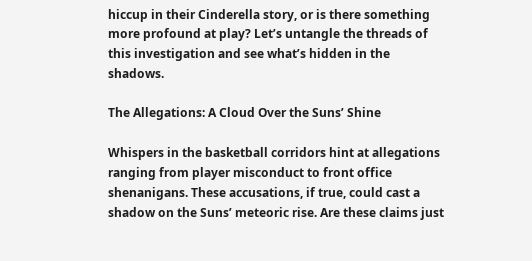hiccup in their Cinderella story, or is there something more profound at play? Let’s untangle the threads of this investigation and see what’s hidden in the shadows.

The Allegations: A Cloud Over the Suns’ Shine

Whispers in the basketball corridors hint at allegations ranging from player misconduct to front office shenanigans. These accusations, if true, could cast a shadow on the Suns’ meteoric rise. Are these claims just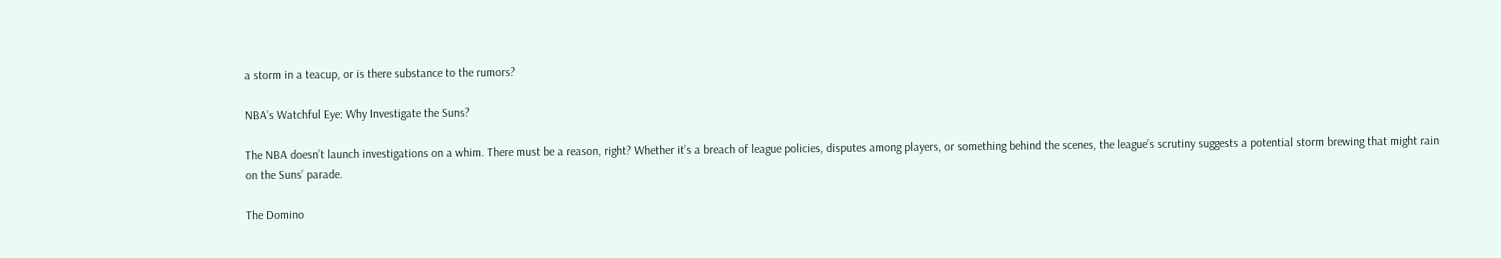a storm in a teacup, or is there substance to the rumors?

NBA’s Watchful Eye: Why Investigate the Suns?

The NBA doesn’t launch investigations on a whim. There must be a reason, right? Whether it’s a breach of league policies, disputes among players, or something behind the scenes, the league’s scrutiny suggests a potential storm brewing that might rain on the Suns’ parade.

The Domino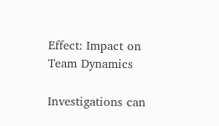Effect: Impact on Team Dynamics

Investigations can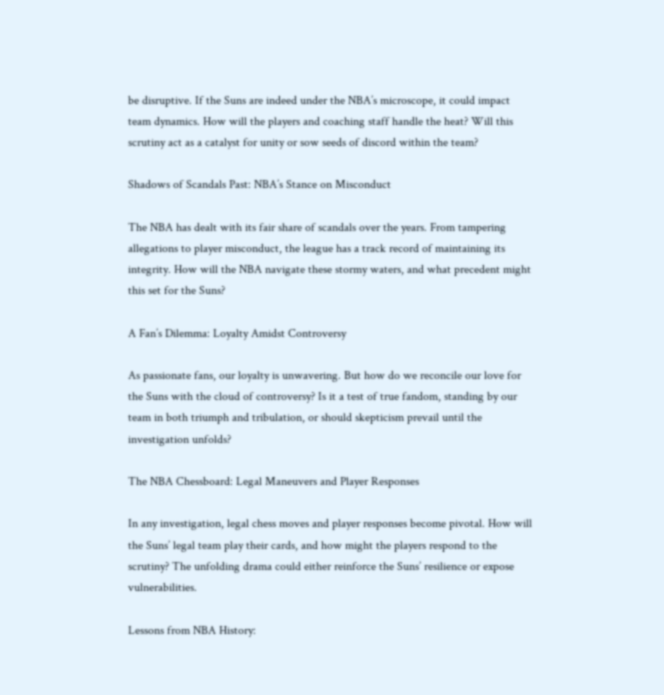be disruptive. If the Suns are indeed under the NBA’s microscope, it could impact team dynamics. How will the players and coaching staff handle the heat? Will this scrutiny act as a catalyst for unity or sow seeds of discord within the team?

Shadows of Scandals Past: NBA’s Stance on Misconduct

The NBA has dealt with its fair share of scandals over the years. From tampering allegations to player misconduct, the league has a track record of maintaining its integrity. How will the NBA navigate these stormy waters, and what precedent might this set for the Suns?

A Fan’s Dilemma: Loyalty Amidst Controversy

As passionate fans, our loyalty is unwavering. But how do we reconcile our love for the Suns with the cloud of controversy? Is it a test of true fandom, standing by our team in both triumph and tribulation, or should skepticism prevail until the investigation unfolds?

The NBA Chessboard: Legal Maneuvers and Player Responses

In any investigation, legal chess moves and player responses become pivotal. How will the Suns’ legal team play their cards, and how might the players respond to the scrutiny? The unfolding drama could either reinforce the Suns’ resilience or expose vulnerabilities.

Lessons from NBA History: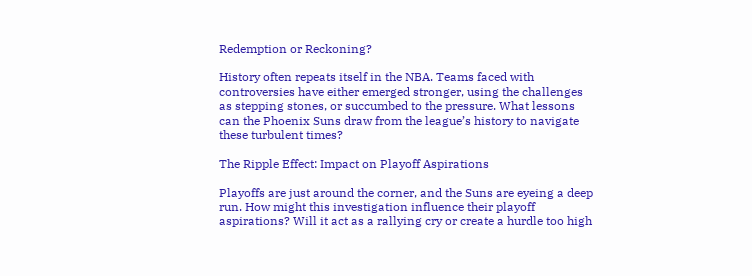Redemption or Reckoning?

History often repeats itself in the NBA. Teams faced with controversies have either emerged stronger, using the challenges as stepping stones, or succumbed to the pressure. What lessons can the Phoenix Suns draw from the league’s history to navigate these turbulent times?

The Ripple Effect: Impact on Playoff Aspirations

Playoffs are just around the corner, and the Suns are eyeing a deep run. How might this investigation influence their playoff aspirations? Will it act as a rallying cry or create a hurdle too high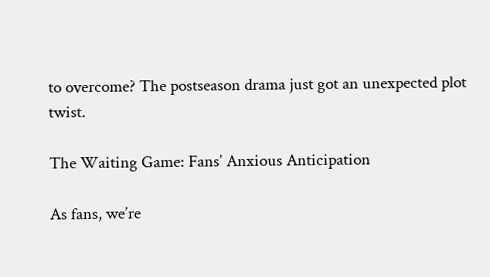to overcome? The postseason drama just got an unexpected plot twist.

The Waiting Game: Fans’ Anxious Anticipation

As fans, we’re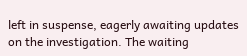left in suspense, eagerly awaiting updates on the investigation. The waiting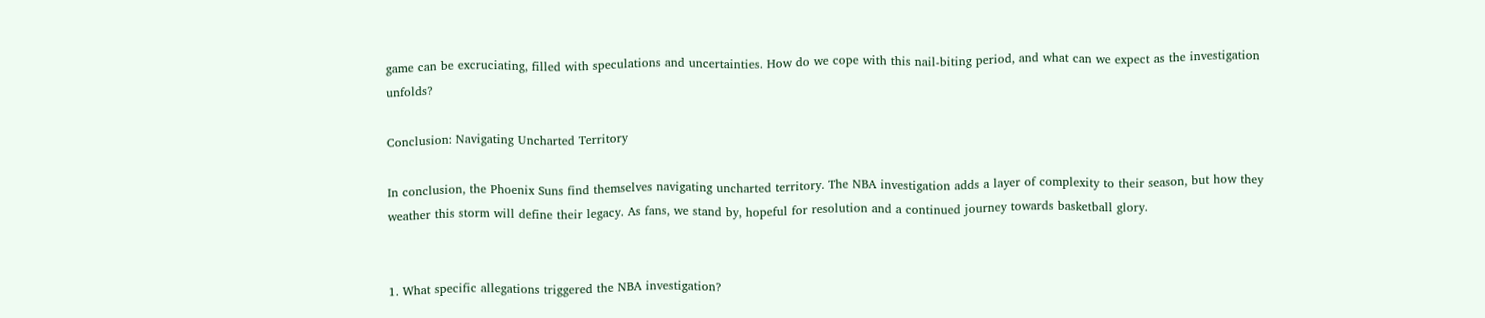game can be excruciating, filled with speculations and uncertainties. How do we cope with this nail-biting period, and what can we expect as the investigation unfolds?

Conclusion: Navigating Uncharted Territory

In conclusion, the Phoenix Suns find themselves navigating uncharted territory. The NBA investigation adds a layer of complexity to their season, but how they weather this storm will define their legacy. As fans, we stand by, hopeful for resolution and a continued journey towards basketball glory.


1. What specific allegations triggered the NBA investigation?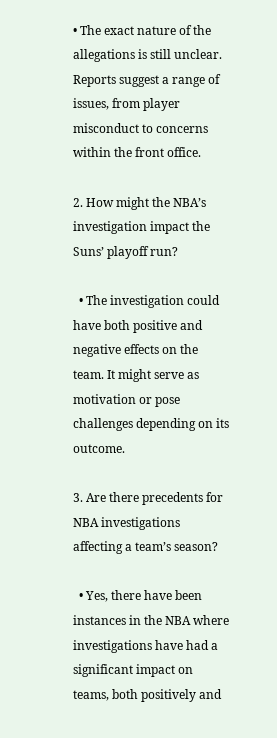• The exact nature of the allegations is still unclear. Reports suggest a range of issues, from player misconduct to concerns within the front office.

2. How might the NBA’s investigation impact the Suns’ playoff run?

  • The investigation could have both positive and negative effects on the team. It might serve as motivation or pose challenges depending on its outcome.

3. Are there precedents for NBA investigations affecting a team’s season?

  • Yes, there have been instances in the NBA where investigations have had a significant impact on teams, both positively and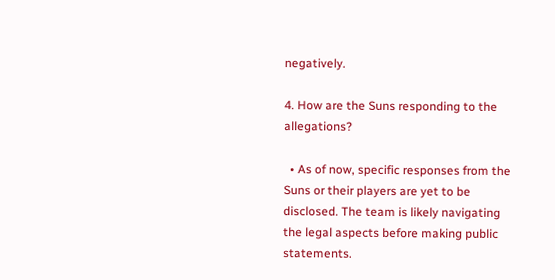negatively.

4. How are the Suns responding to the allegations?

  • As of now, specific responses from the Suns or their players are yet to be disclosed. The team is likely navigating the legal aspects before making public statements.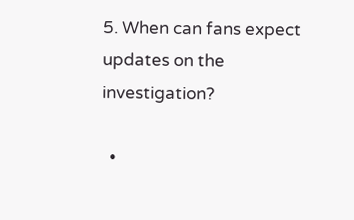5. When can fans expect updates on the investigation?

  •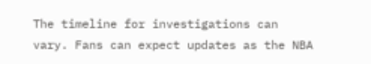The timeline for investigations can vary. Fans can expect updates as the NBA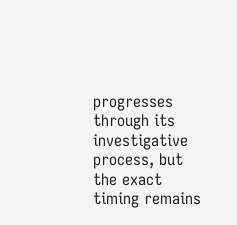progresses through its investigative process, but the exact timing remains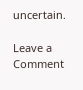uncertain.

Leave a Comment